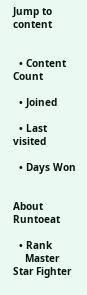Jump to content


  • Content Count

  • Joined

  • Last visited

  • Days Won


About Runtoeat

  • Rank
    Master Star Fighter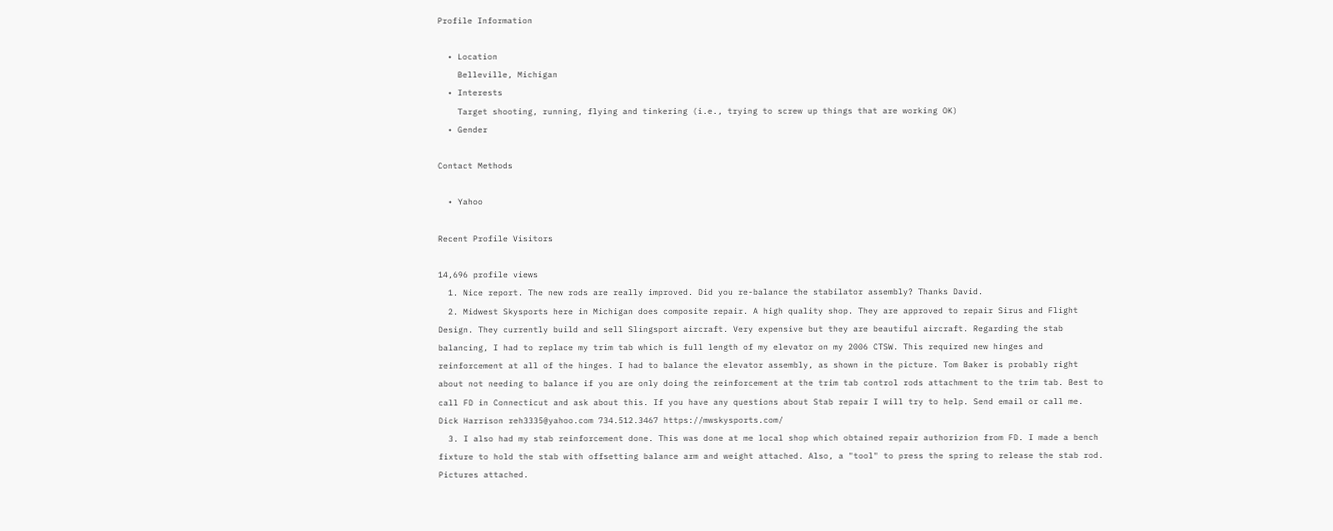Profile Information

  • Location
    Belleville, Michigan
  • Interests
    Target shooting, running, flying and tinkering (i.e., trying to screw up things that are working OK)
  • Gender

Contact Methods

  • Yahoo

Recent Profile Visitors

14,696 profile views
  1. Nice report. The new rods are really improved. Did you re-balance the stabilator assembly? Thanks David.
  2. Midwest Skysports here in Michigan does composite repair. A high quality shop. They are approved to repair Sirus and Flight Design. They currently build and sell Slingsport aircraft. Very expensive but they are beautiful aircraft. Regarding the stab balancing, I had to replace my trim tab which is full length of my elevator on my 2006 CTSW. This required new hinges and reinforcement at all of the hinges. I had to balance the elevator assembly, as shown in the picture. Tom Baker is probably right about not needing to balance if you are only doing the reinforcement at the trim tab control rods attachment to the trim tab. Best to call FD in Connecticut and ask about this. If you have any questions about Stab repair I will try to help. Send email or call me. Dick Harrison reh3335@yahoo.com 734.512.3467 https://mwskysports.com/
  3. I also had my stab reinforcement done. This was done at me local shop which obtained repair authorizion from FD. I made a bench fixture to hold the stab with offsetting balance arm and weight attached. Also, a "tool" to press the spring to release the stab rod. Pictures attached.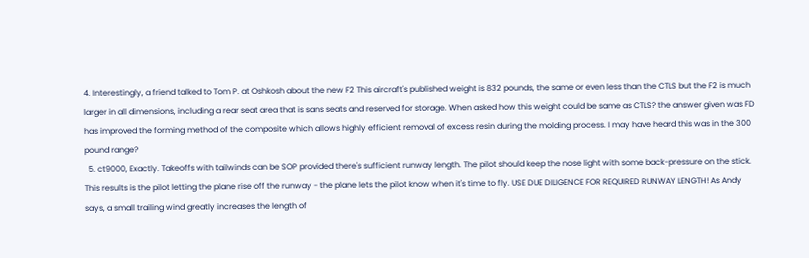4. Interestingly, a friend talked to Tom P. at Oshkosh about the new F2 This aircraft's published weight is 832 pounds, the same or even less than the CTLS but the F2 is much larger in all dimensions, including a rear seat area that is sans seats and reserved for storage. When asked how this weight could be same as CTLS? the answer given was FD has improved the forming method of the composite which allows highly efficient removal of excess resin during the molding process. I may have heard this was in the 300 pound range?
  5. ct9000, Exactly. Takeoffs with tailwinds can be SOP provided there's sufficient runway length. The pilot should keep the nose light with some back-pressure on the stick. This results is the pilot letting the plane rise off the runway - the plane lets the pilot know when it's time to fly. USE DUE DILIGENCE FOR REQUIRED RUNWAY LENGTH! As Andy says, a small trailing wind greatly increases the length of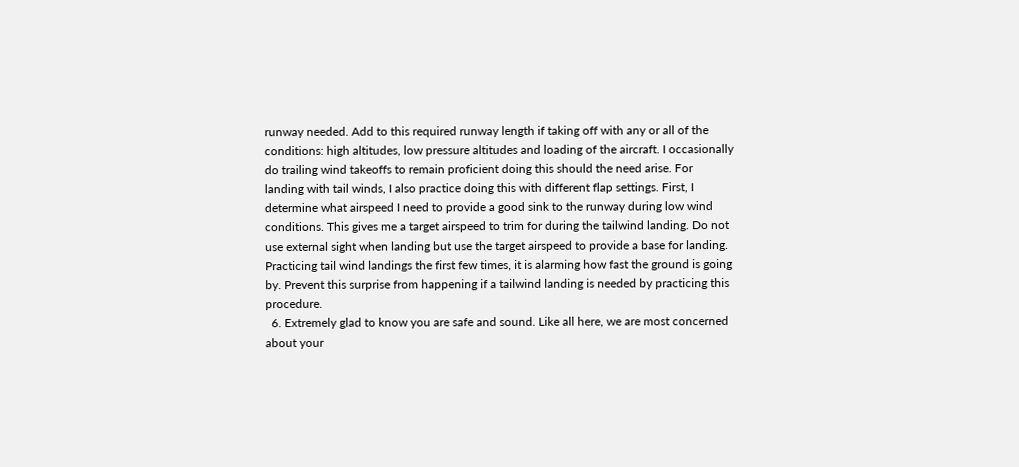runway needed. Add to this required runway length if taking off with any or all of the conditions: high altitudes, low pressure altitudes and loading of the aircraft. I occasionally do trailing wind takeoffs to remain proficient doing this should the need arise. For landing with tail winds, I also practice doing this with different flap settings. First, I determine what airspeed I need to provide a good sink to the runway during low wind conditions. This gives me a target airspeed to trim for during the tailwind landing. Do not use external sight when landing but use the target airspeed to provide a base for landing. Practicing tail wind landings the first few times, it is alarming how fast the ground is going by. Prevent this surprise from happening if a tailwind landing is needed by practicing this procedure.
  6. Extremely glad to know you are safe and sound. Like all here, we are most concerned about your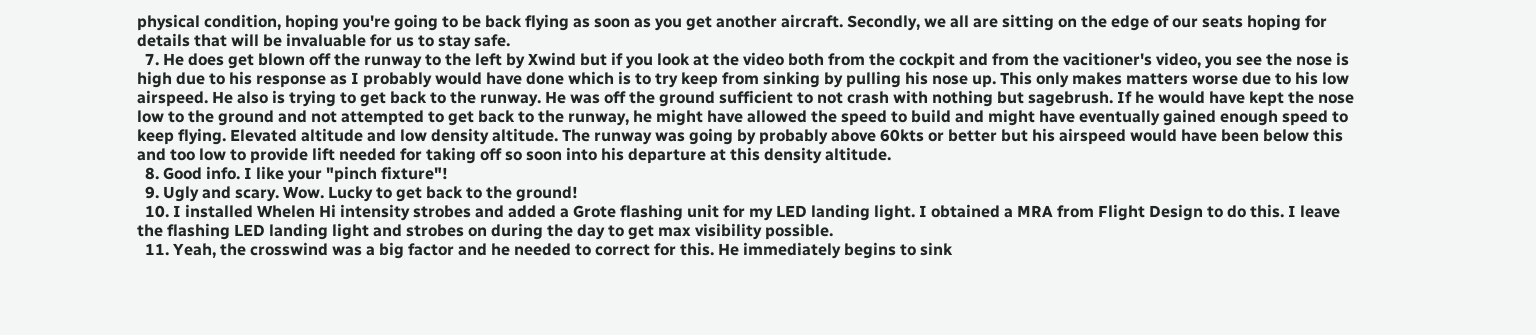physical condition, hoping you're going to be back flying as soon as you get another aircraft. Secondly, we all are sitting on the edge of our seats hoping for details that will be invaluable for us to stay safe.
  7. He does get blown off the runway to the left by Xwind but if you look at the video both from the cockpit and from the vacitioner's video, you see the nose is high due to his response as I probably would have done which is to try keep from sinking by pulling his nose up. This only makes matters worse due to his low airspeed. He also is trying to get back to the runway. He was off the ground sufficient to not crash with nothing but sagebrush. If he would have kept the nose low to the ground and not attempted to get back to the runway, he might have allowed the speed to build and might have eventually gained enough speed to keep flying. Elevated altitude and low density altitude. The runway was going by probably above 60kts or better but his airspeed would have been below this and too low to provide lift needed for taking off so soon into his departure at this density altitude.
  8. Good info. I like your "pinch fixture"!
  9. Ugly and scary. Wow. Lucky to get back to the ground!
  10. I installed Whelen Hi intensity strobes and added a Grote flashing unit for my LED landing light. I obtained a MRA from Flight Design to do this. I leave the flashing LED landing light and strobes on during the day to get max visibility possible.
  11. Yeah, the crosswind was a big factor and he needed to correct for this. He immediately begins to sink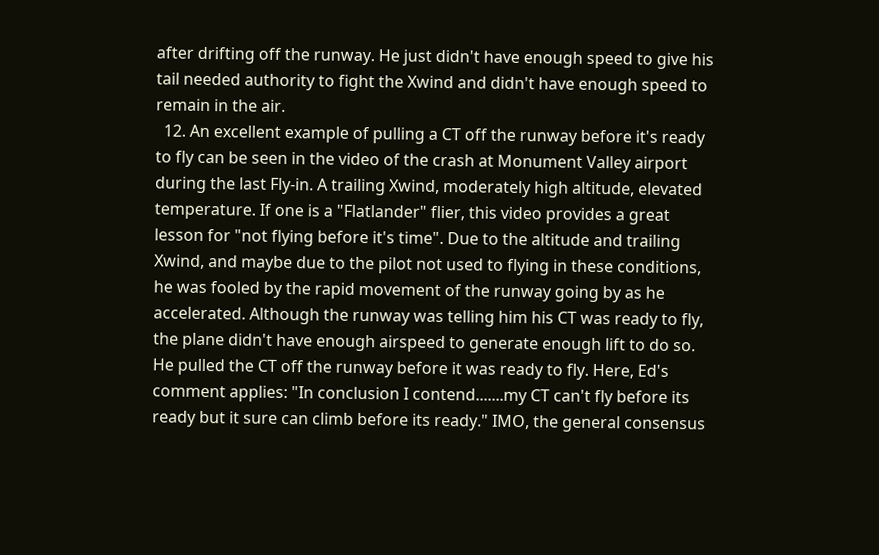after drifting off the runway. He just didn't have enough speed to give his tail needed authority to fight the Xwind and didn't have enough speed to remain in the air.
  12. An excellent example of pulling a CT off the runway before it's ready to fly can be seen in the video of the crash at Monument Valley airport during the last Fly-in. A trailing Xwind, moderately high altitude, elevated temperature. If one is a "Flatlander" flier, this video provides a great lesson for "not flying before it's time". Due to the altitude and trailing Xwind, and maybe due to the pilot not used to flying in these conditions, he was fooled by the rapid movement of the runway going by as he accelerated. Although the runway was telling him his CT was ready to fly, the plane didn't have enough airspeed to generate enough lift to do so. He pulled the CT off the runway before it was ready to fly. Here, Ed's comment applies: "In conclusion I contend.......my CT can't fly before its ready but it sure can climb before its ready." IMO, the general consensus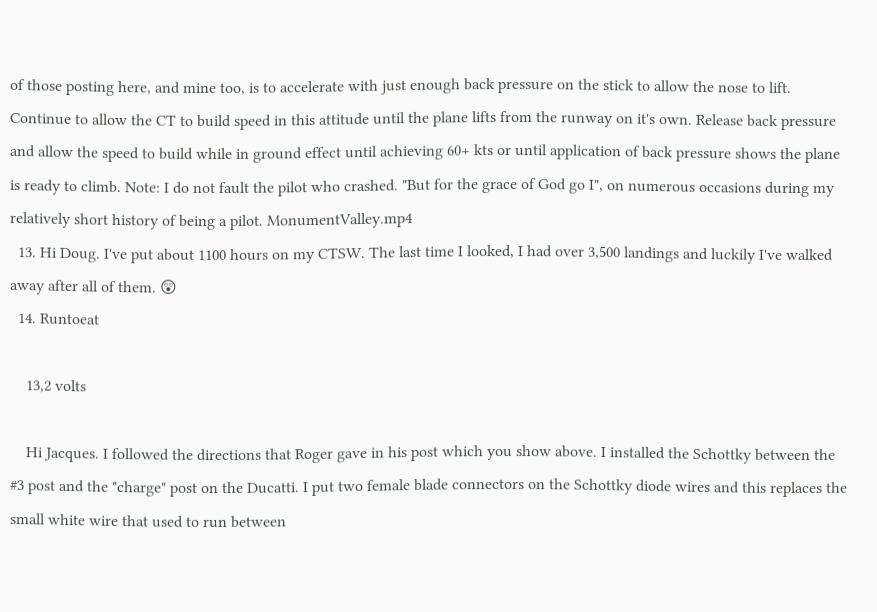of those posting here, and mine too, is to accelerate with just enough back pressure on the stick to allow the nose to lift. Continue to allow the CT to build speed in this attitude until the plane lifts from the runway on it's own. Release back pressure and allow the speed to build while in ground effect until achieving 60+ kts or until application of back pressure shows the plane is ready to climb. Note: I do not fault the pilot who crashed. "But for the grace of God go I", on numerous occasions during my relatively short history of being a pilot. MonumentValley.mp4
  13. Hi Doug. I've put about 1100 hours on my CTSW. The last time I looked, I had over 3,500 landings and luckily I've walked away after all of them. 😲
  14. Runtoeat

    13,2 volts

    Hi Jacques. I followed the directions that Roger gave in his post which you show above. I installed the Schottky between the #3 post and the "charge" post on the Ducatti. I put two female blade connectors on the Schottky diode wires and this replaces the small white wire that used to run between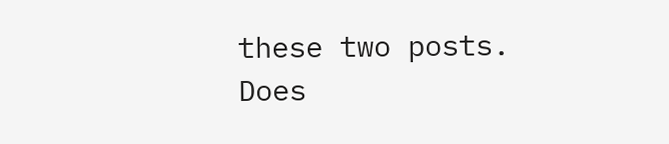these two posts. Does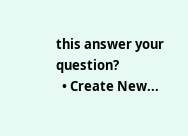this answer your question?
  • Create New...